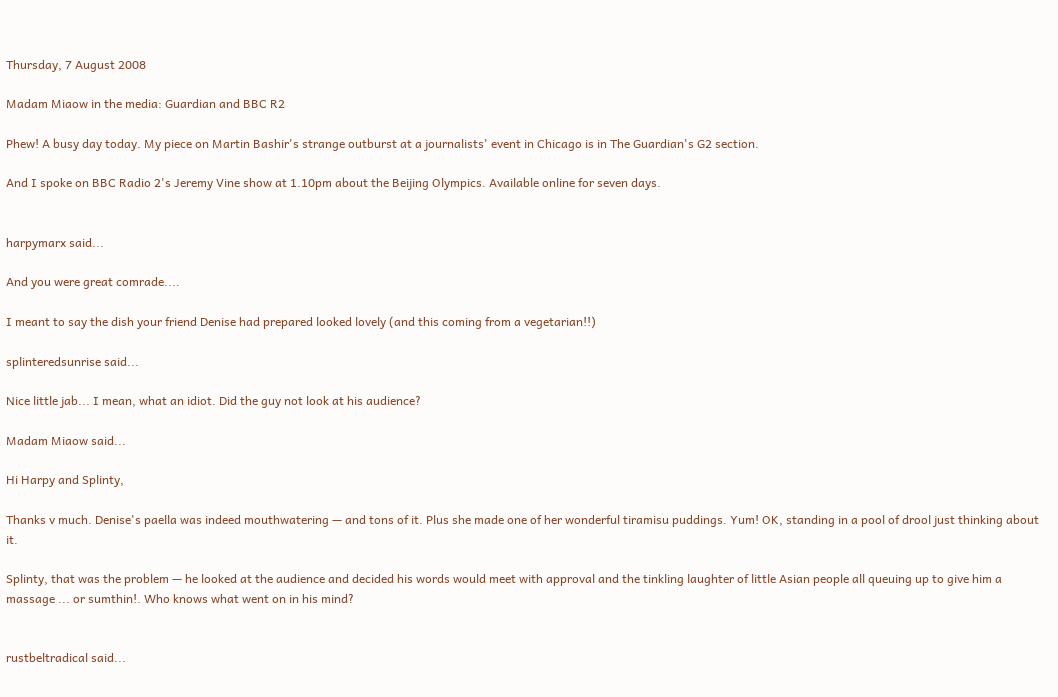Thursday, 7 August 2008

Madam Miaow in the media: Guardian and BBC R2

Phew! A busy day today. My piece on Martin Bashir's strange outburst at a journalists' event in Chicago is in The Guardian's G2 section.

And I spoke on BBC Radio 2's Jeremy Vine show at 1.10pm about the Beijing Olympics. Available online for seven days.


harpymarx said...

And you were great comrade....

I meant to say the dish your friend Denise had prepared looked lovely (and this coming from a vegetarian!!)

splinteredsunrise said...

Nice little jab... I mean, what an idiot. Did the guy not look at his audience?

Madam Miaow said...

Hi Harpy and Splinty,

Thanks v much. Denise's paella was indeed mouthwatering — and tons of it. Plus she made one of her wonderful tiramisu puddings. Yum! OK, standing in a pool of drool just thinking about it.

Splinty, that was the problem — he looked at the audience and decided his words would meet with approval and the tinkling laughter of little Asian people all queuing up to give him a massage ... or sumthin!. Who knows what went on in his mind?


rustbeltradical said...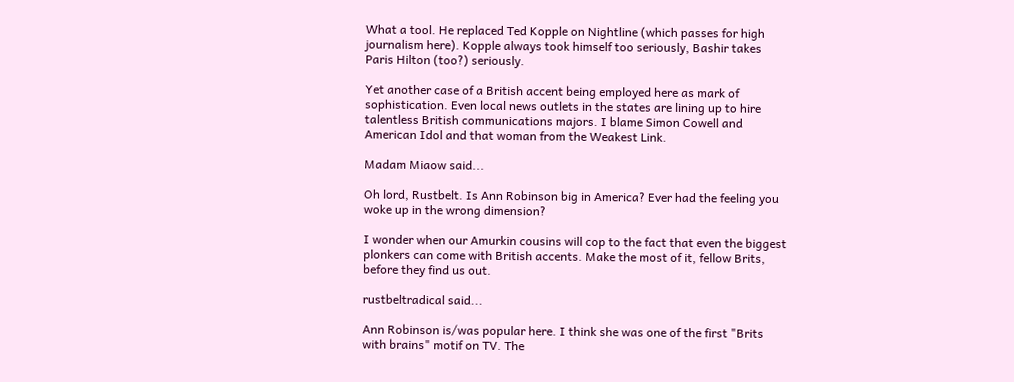What a tool. He replaced Ted Kopple on Nightline (which passes for high journalism here). Kopple always took himself too seriously, Bashir takes Paris Hilton (too?) seriously.

Yet another case of a British accent being employed here as mark of sophistication. Even local news outlets in the states are lining up to hire talentless British communications majors. I blame Simon Cowell and American Idol and that woman from the Weakest Link.

Madam Miaow said...

Oh lord, Rustbelt. Is Ann Robinson big in America? Ever had the feeling you woke up in the wrong dimension?

I wonder when our Amurkin cousins will cop to the fact that even the biggest plonkers can come with British accents. Make the most of it, fellow Brits, before they find us out.

rustbeltradical said...

Ann Robinson is/was popular here. I think she was one of the first "Brits with brains" motif on TV. The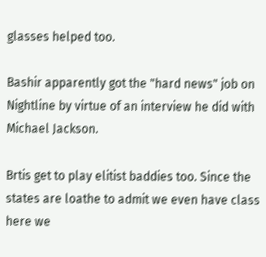glasses helped too.

Bashir apparently got the "hard news" job on Nightline by virtue of an interview he did with Michael Jackson.

Brtis get to play elitist baddies too. Since the states are loathe to admit we even have class here we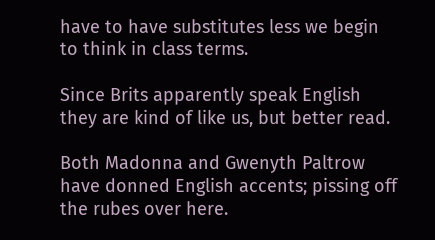have to have substitutes less we begin to think in class terms.

Since Brits apparently speak English they are kind of like us, but better read.

Both Madonna and Gwenyth Paltrow have donned English accents; pissing off the rubes over here.